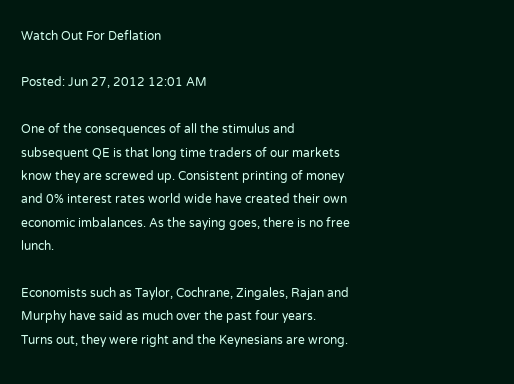Watch Out For Deflation

Posted: Jun 27, 2012 12:01 AM

One of the consequences of all the stimulus and subsequent QE is that long time traders of our markets know they are screwed up. Consistent printing of money and 0% interest rates world wide have created their own economic imbalances. As the saying goes, there is no free lunch.

Economists such as Taylor, Cochrane, Zingales, Rajan and Murphy have said as much over the past four years. Turns out, they were right and the Keynesians are wrong.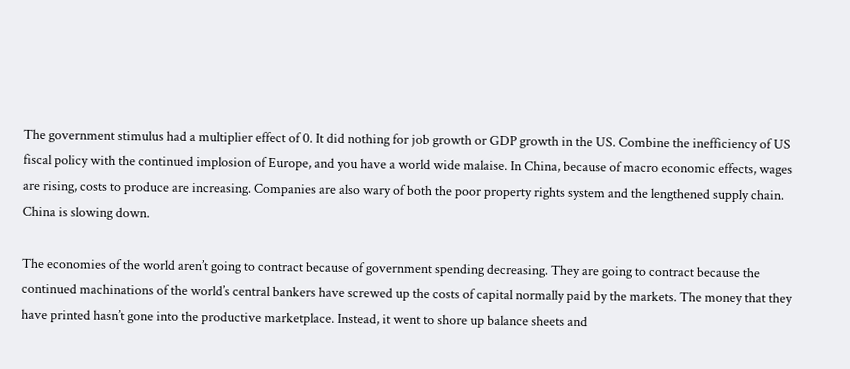The government stimulus had a multiplier effect of 0. It did nothing for job growth or GDP growth in the US. Combine the inefficiency of US fiscal policy with the continued implosion of Europe, and you have a world wide malaise. In China, because of macro economic effects, wages are rising, costs to produce are increasing. Companies are also wary of both the poor property rights system and the lengthened supply chain. China is slowing down.

The economies of the world aren’t going to contract because of government spending decreasing. They are going to contract because the continued machinations of the world’s central bankers have screwed up the costs of capital normally paid by the markets. The money that they have printed hasn’t gone into the productive marketplace. Instead, it went to shore up balance sheets and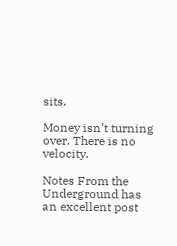sits.

Money isn’t turning over. There is no velocity.

Notes From the Underground has an excellent post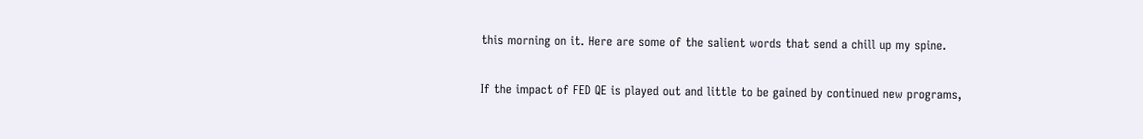this morning on it. Here are some of the salient words that send a chill up my spine.

If the impact of FED QE is played out and little to be gained by continued new programs,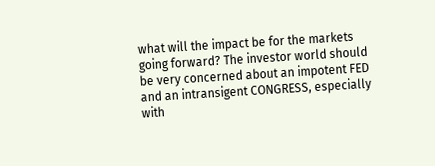what will the impact be for the markets going forward? The investor world should be very concerned about an impotent FED and an intransigent CONGRESS, especially with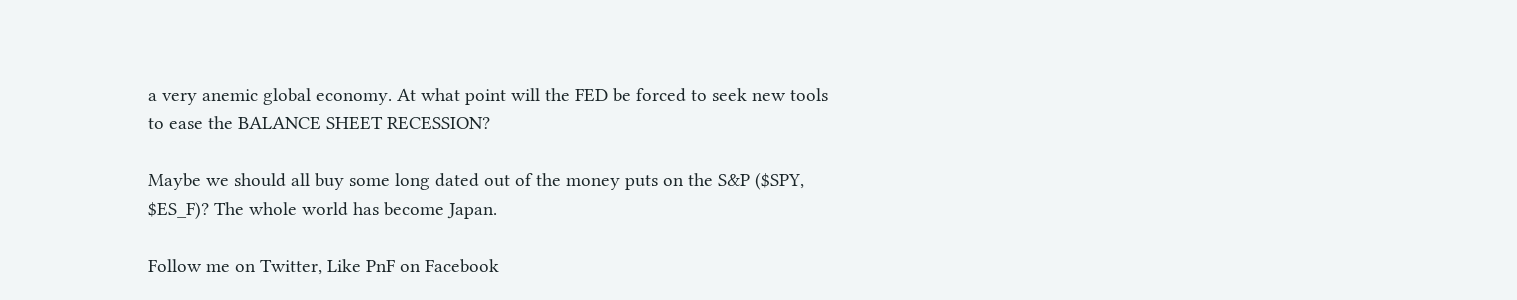a very anemic global economy. At what point will the FED be forced to seek new tools to ease the BALANCE SHEET RECESSION?

Maybe we should all buy some long dated out of the money puts on the S&P ($SPY, $ES_F)? The whole world has become Japan.

Follow me on Twitter, Like PnF on Facebook